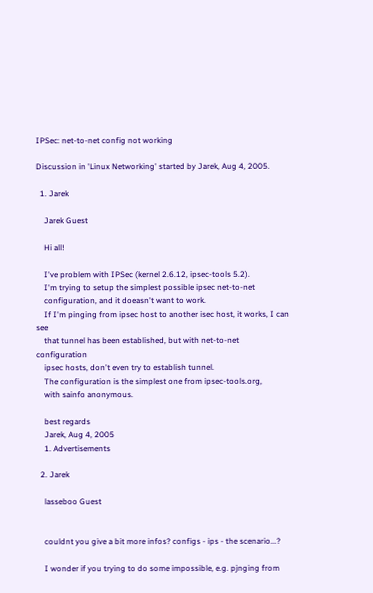IPSec: net-to-net config not working

Discussion in 'Linux Networking' started by Jarek, Aug 4, 2005.

  1. Jarek

    Jarek Guest

    Hi all!

    I've problem with IPSec (kernel 2.6.12, ipsec-tools 5.2).
    I'm trying to setup the simplest possible ipsec net-to-net
    configuration, and it doeasn't want to work.
    If I'm pinging from ipsec host to another isec host, it works, I can see
    that tunnel has been established, but with net-to-net configuration
    ipsec hosts, don't even try to establish tunnel.
    The configuration is the simplest one from ipsec-tools.org,
    with sainfo anonymous.

    best regards
    Jarek, Aug 4, 2005
    1. Advertisements

  2. Jarek

    lasseboo Guest


    couldnt you give a bit more infos? configs - ips - the scenario...?

    I wonder if you trying to do some impossible, e.g. pjnging from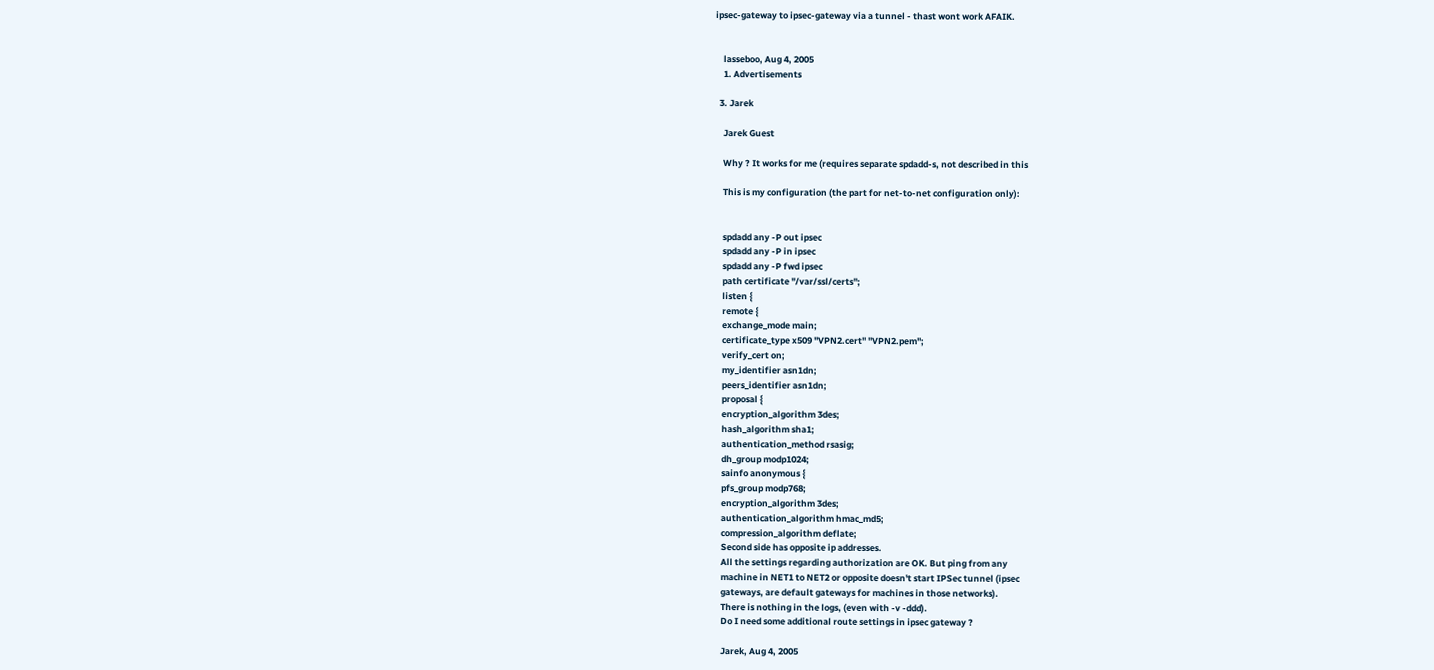ipsec-gateway to ipsec-gateway via a tunnel - thast wont work AFAIK.


    lasseboo, Aug 4, 2005
    1. Advertisements

  3. Jarek

    Jarek Guest

    Why ? It works for me (requires separate spdadd-s, not described in this

    This is my configuration (the part for net-to-net configuration only):


    spdadd any -P out ipsec
    spdadd any -P in ipsec
    spdadd any -P fwd ipsec
    path certificate "/var/ssl/certs";
    listen {
    remote {
    exchange_mode main;
    certificate_type x509 "VPN2.cert" "VPN2.pem";
    verify_cert on;
    my_identifier asn1dn;
    peers_identifier asn1dn;
    proposal {
    encryption_algorithm 3des;
    hash_algorithm sha1;
    authentication_method rsasig;
    dh_group modp1024;
    sainfo anonymous {
    pfs_group modp768;
    encryption_algorithm 3des;
    authentication_algorithm hmac_md5;
    compression_algorithm deflate;
    Second side has opposite ip addresses.
    All the settings regarding authorization are OK. But ping from any
    machine in NET1 to NET2 or opposite doesn't start IPSec tunnel (ipsec
    gateways, are default gateways for machines in those networks).
    There is nothing in the logs, (even with -v -ddd).
    Do I need some additional route settings in ipsec gateway ?

    Jarek, Aug 4, 2005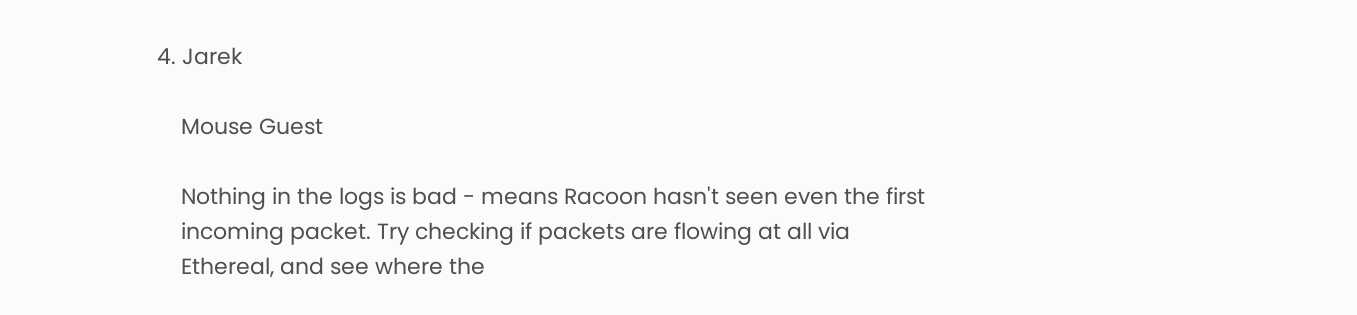4. Jarek

    Mouse Guest

    Nothing in the logs is bad - means Racoon hasn't seen even the first
    incoming packet. Try checking if packets are flowing at all via
    Ethereal, and see where the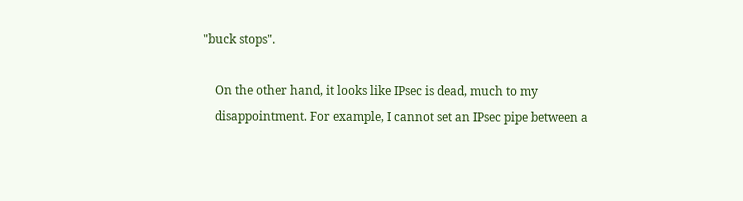"buck stops".

    On the other hand, it looks like IPsec is dead, much to my
    disappointment. For example, I cannot set an IPsec pipe between a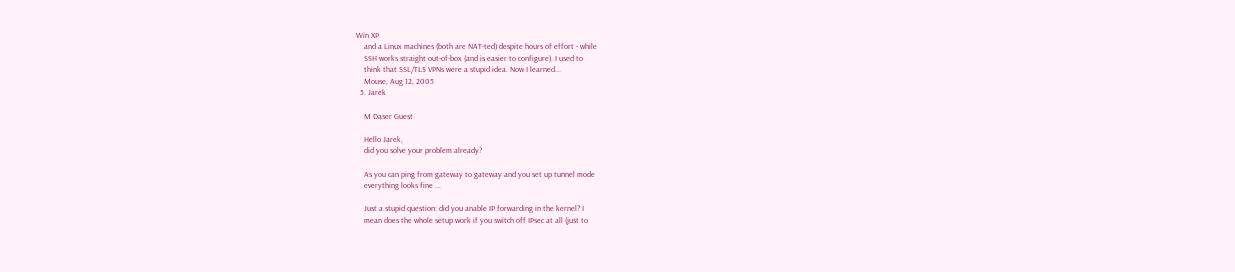Win XP
    and a Linux machines (both are NAT-ted) despite hours of effort - while
    SSH works straight out-of-box (and is easier to configure). I used to
    think that SSL/TLS VPNs were a stupid idea. Now I learned...
    Mouse, Aug 12, 2005
  5. Jarek

    M Daser Guest

    Hello Jarek,
    did you solve your problem already?

    As you can ping from gateway to gateway and you set up tunnel mode
    everything looks fine ...

    Just a stupid question: did you anable IP forwarding in the kernel? I
    mean does the whole setup work if you switch off IPsec at all (just to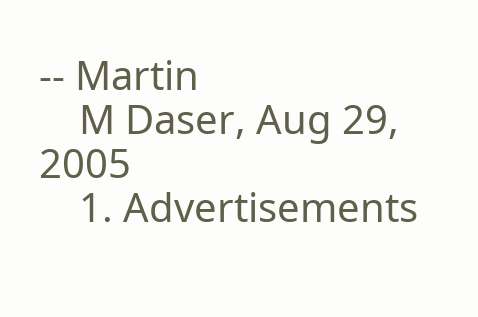-- Martin
    M Daser, Aug 29, 2005
    1. Advertisements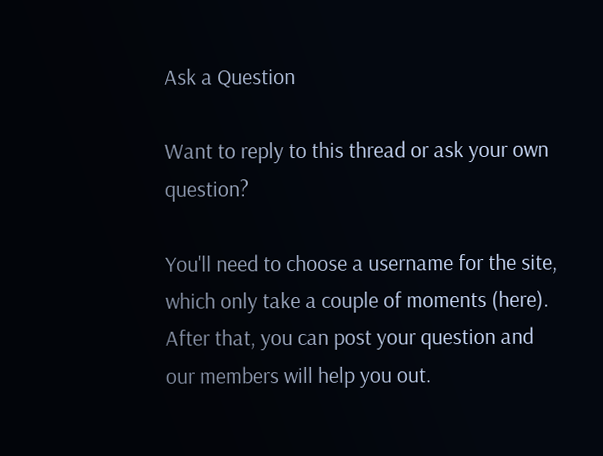Ask a Question

Want to reply to this thread or ask your own question?

You'll need to choose a username for the site, which only take a couple of moments (here). After that, you can post your question and our members will help you out.